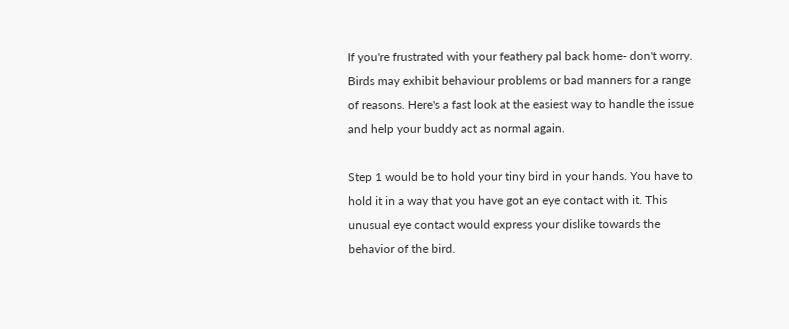If you're frustrated with your feathery pal back home- don't worry. Birds may exhibit behaviour problems or bad manners for a range of reasons. Here's a fast look at the easiest way to handle the issue and help your buddy act as normal again.

Step 1 would be to hold your tiny bird in your hands. You have to hold it in a way that you have got an eye contact with it. This unusual eye contact would express your dislike towards the behavior of the bird.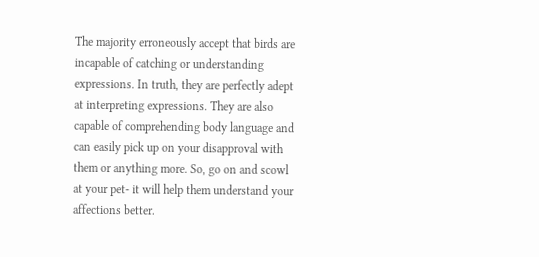The majority erroneously accept that birds are incapable of catching or understanding expressions. In truth, they are perfectly adept at interpreting expressions. They are also capable of comprehending body language and can easily pick up on your disapproval with them or anything more. So, go on and scowl at your pet- it will help them understand your affections better.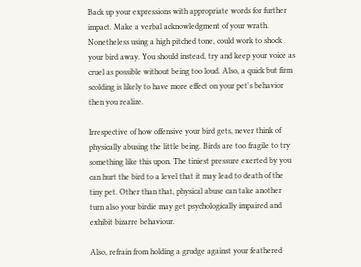Back up your expressions with appropriate words for further impact. Make a verbal acknowledgment of your wrath. Nonetheless using a high pitched tone, could work to shock your bird away. You should instead, try and keep your voice as cruel as possible without being too loud. Also, a quick but firm scolding is likely to have more effect on your pet's behavior then you realize.

Irrespective of how offensive your bird gets, never think of physically abusing the little being. Birds are too fragile to try something like this upon. The tiniest pressure exerted by you can hurt the bird to a level that it may lead to death of the tiny pet. Other than that, physical abuse can take another turn also your birdie may get psychologically impaired and exhibit bizarre behaviour.

Also, refrain from holding a grudge against your feathered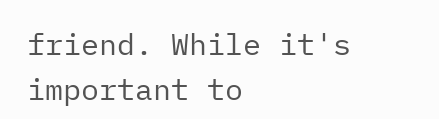friend. While it's important to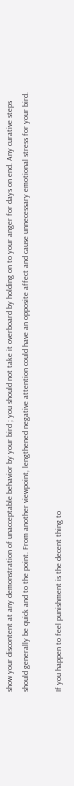show your discontent at any demonstration of unacceptable behavior by your bird ; you should not take it overboard by holding on to your anger for days on end. Any curative steps should generally be quick and to the point. From another viewpoint, lengthened negative attention could have an opposite affect and cause unnecessary emotional stress for your bird.

If you happen to feel punishment is the decent thing to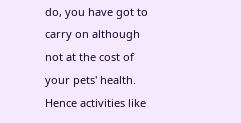do, you have got to carry on although not at the cost of your pets' health. Hence activities like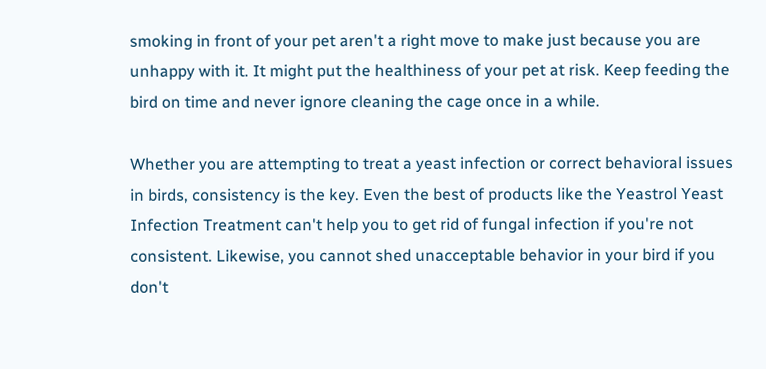smoking in front of your pet aren't a right move to make just because you are unhappy with it. It might put the healthiness of your pet at risk. Keep feeding the bird on time and never ignore cleaning the cage once in a while.

Whether you are attempting to treat a yeast infection or correct behavioral issues in birds, consistency is the key. Even the best of products like the Yeastrol Yeast Infection Treatment can't help you to get rid of fungal infection if you're not consistent. Likewise, you cannot shed unacceptable behavior in your bird if you don't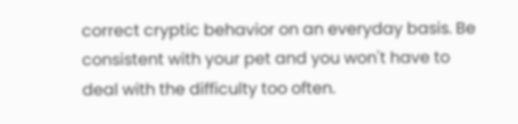correct cryptic behavior on an everyday basis. Be consistent with your pet and you won't have to deal with the difficulty too often.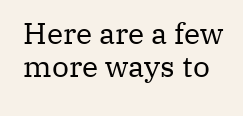Here are a few more ways to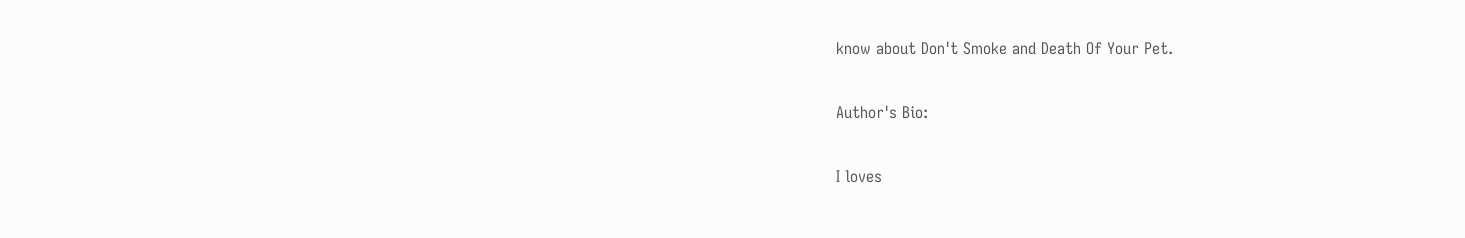know about Don't Smoke and Death Of Your Pet.

Author's Bio:

I loves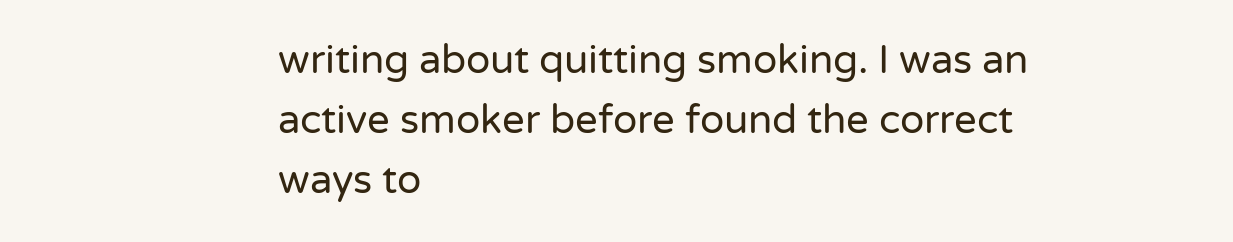writing about quitting smoking. I was an active smoker before found the correct ways to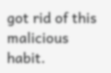got rid of this malicious habit.